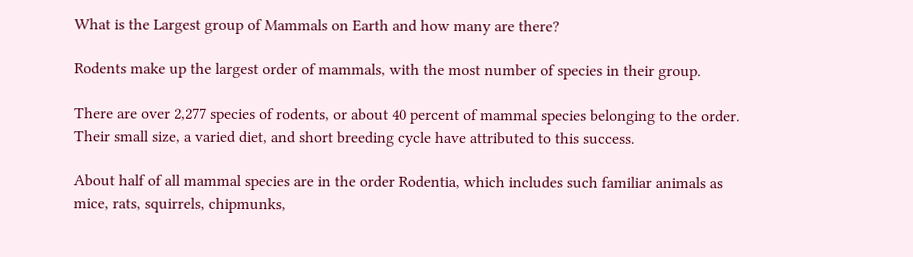What is the Largest group of Mammals on Earth and how many are there?

Rodents make up the largest order of mammals, with the most number of species in their group.

There are over 2,277 species of rodents, or about 40 percent of mammal species belonging to the order. Their small size, a varied diet, and short breeding cycle have attributed to this success.

About half of all mammal species are in the order Rodentia, which includes such familiar animals as mice, rats, squirrels, chipmunks,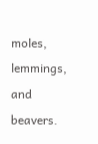moles, lemmings, and beavers.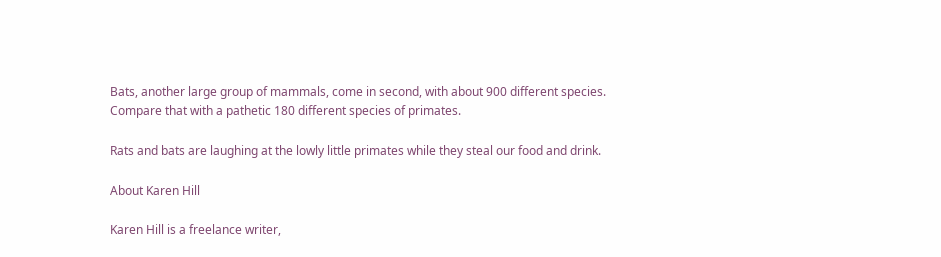Bats, another large group of mammals, come in second, with about 900 different species. Compare that with a pathetic 180 different species of primates.

Rats and bats are laughing at the lowly little primates while they steal our food and drink.

About Karen Hill

Karen Hill is a freelance writer,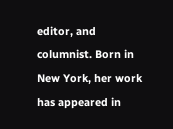editor, and columnist. Born in New York, her work has appeared in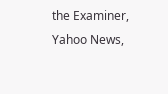the Examiner, Yahoo News,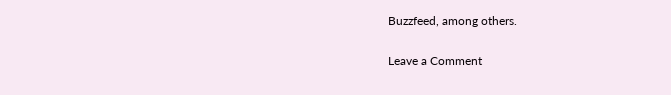Buzzfeed, among others.

Leave a Comment